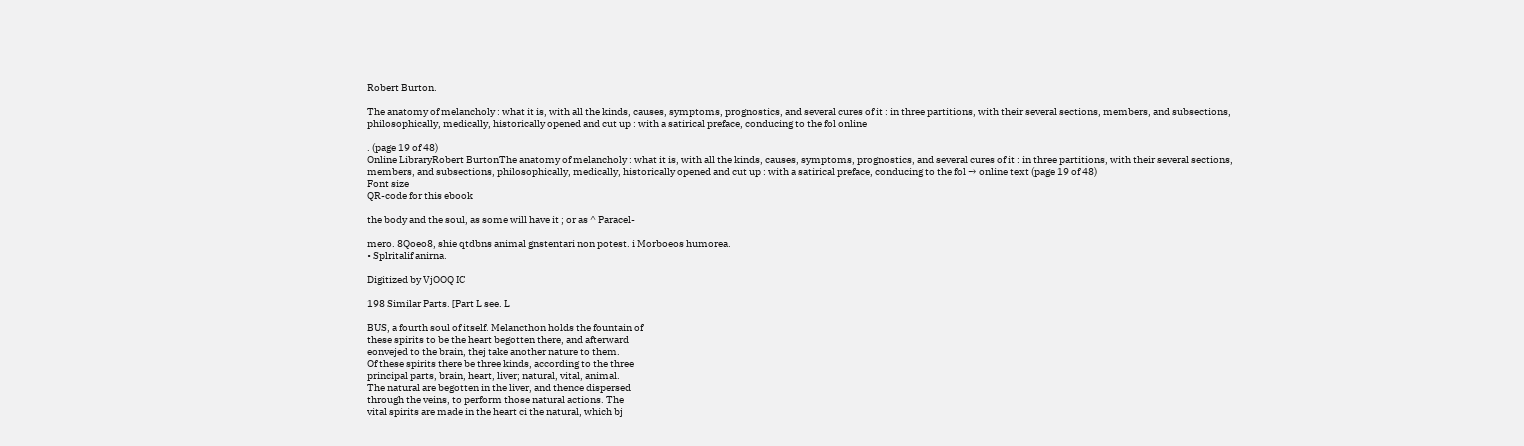Robert Burton.

The anatomy of melancholy : what it is, with all the kinds, causes, symptoms, prognostics, and several cures of it : in three partitions, with their several sections, members, and subsections, philosophically, medically, historically opened and cut up : with a satirical preface, conducing to the fol online

. (page 19 of 48)
Online LibraryRobert BurtonThe anatomy of melancholy : what it is, with all the kinds, causes, symptoms, prognostics, and several cures of it : in three partitions, with their several sections, members, and subsections, philosophically, medically, historically opened and cut up : with a satirical preface, conducing to the fol → online text (page 19 of 48)
Font size
QR-code for this ebook

the body and the soul, as some will have it ; or as ^ Paracel-

mero. 8Qoeo8, shie qtdbns animal gnstentari non potest. i Morboeos humorea.
• Splritalif anirna.

Digitized by VjOOQ IC

198 Similar Parts. [Part L see. L

BUS, a fourth soul of itself. Melancthon holds the fountain of
these spirits to be the heart begotten there, and afterward
eonvejed to the brain, thej take another nature to them.
Of these spirits there be three kinds, according to the three
principal parts, brain, heart, liver; natural, vital, animal.
The natural are begotten in the liver, and thence dispersed
through the veins, to perform those natural actions. The
vital spirits are made in the heart ci the natural, which bj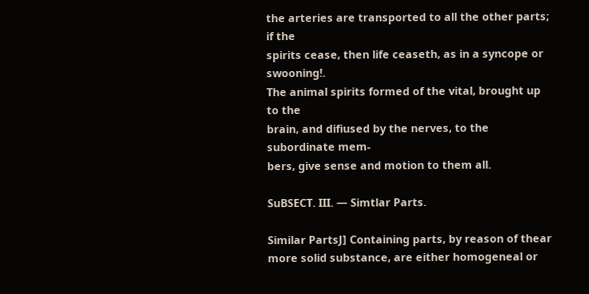the arteries are transported to all the other parts; if the
spirits cease, then life ceaseth, as in a syncope or swooning!.
The animal spirits formed of the vital, brought up to the
brain, and difiused by the nerves, to the subordinate mem-
bers, give sense and motion to them all.

SuBSECT. III. — Simtlar Parts.

Similar PartsJ] Containing parts, by reason of thear
more solid substance, are either homogeneal or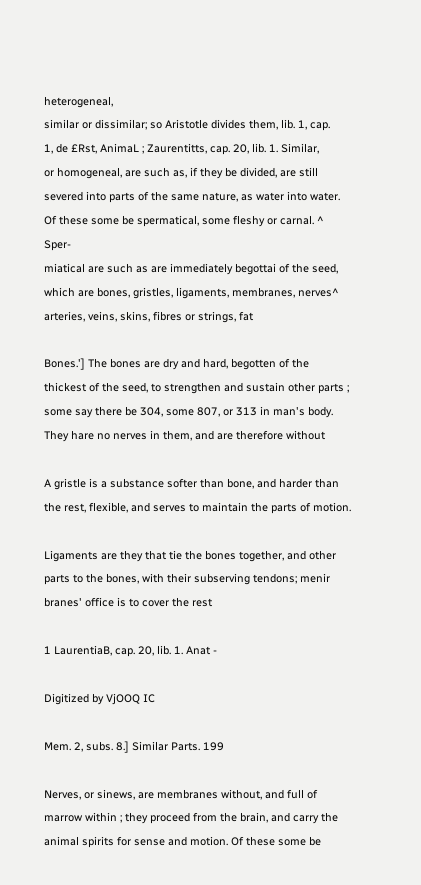heterogeneal,
similar or dissimilar; so Aristotle divides them, lib. 1, cap.
1, de £Rst, AnimaL ; Zaurentitts, cap. 20, lib. 1. Similar,
or homogeneal, are such as, if they be divided, are still
severed into parts of the same nature, as water into water.
Of these some be spermatical, some fleshy or carnal. ^ Sper-
miatical are such as are immediately begottai of the seed,
which are bones, gristles, ligaments, membranes, nerves^
arteries, veins, skins, fibres or strings, fat

Bones.'] The bones are dry and hard, begotten of the
thickest of the seed, to strengthen and sustain other parts ;
some say there be 304, some 807, or 313 in man's body.
They hare no nerves in them, and are therefore without

A gristle is a substance softer than bone, and harder than
the rest, flexible, and serves to maintain the parts of motion.

Ligaments are they that tie the bones together, and other
parts to the bones, with their subserving tendons; menir
branes' office is to cover the rest

1 LaurentiaB, cap. 20, lib. 1. Anat -

Digitized by VjOOQ IC

Mem. 2, subs. 8.] Similar Parts. 199

Nerves, or sinews, are membranes without, and full of
marrow within ; they proceed from the brain, and carry the
animal spirits for sense and motion. Of these some be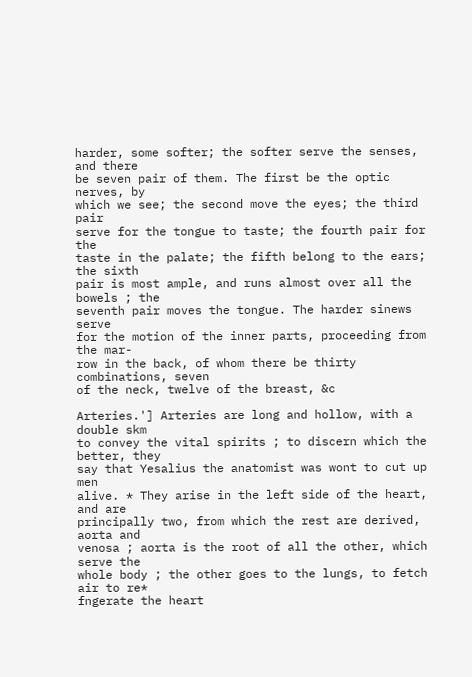harder, some softer; the softer serve the senses, and there
be seven pair of them. The first be the optic nerves, by
which we see; the second move the eyes; the third pair
serve for the tongue to taste; the fourth pair for the
taste in the palate; the fifth belong to the ears; the sixth
pair is most ample, and runs almost over all the bowels ; the
seventh pair moves the tongue. The harder sinews serve
for the motion of the inner parts, proceeding from the mar-
row in the back, of whom there be thirty combinations, seven
of the neck, twelve of the breast, &c

Arteries.'] Arteries are long and hollow, with a double skm
to convey the vital spirits ; to discern which the better, they
say that Yesalius the anatomist was wont to cut up men
alive. * They arise in the left side of the heart, and are
principally two, from which the rest are derived, aorta and
venosa ; aorta is the root of all the other, which serve the
whole body ; the other goes to the lungs, to fetch air to re*
fngerate the heart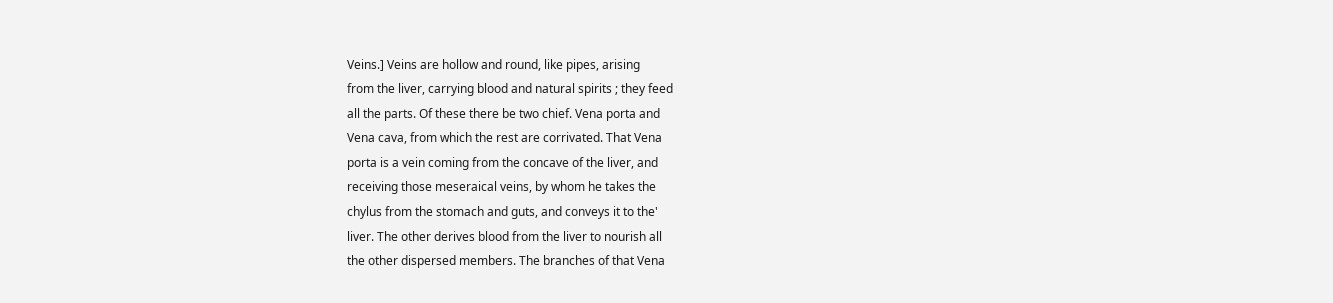Veins.] Veins are hollow and round, like pipes, arising
from the liver, carrying blood and natural spirits ; they feed
all the parts. Of these there be two chief. Vena porta and
Vena cava, from which the rest are corrivated. That Vena
porta is a vein coming from the concave of the liver, and
receiving those meseraical veins, by whom he takes the
chylus from the stomach and guts, and conveys it to the'
liver. The other derives blood from the liver to nourish all
the other dispersed members. The branches of that Vena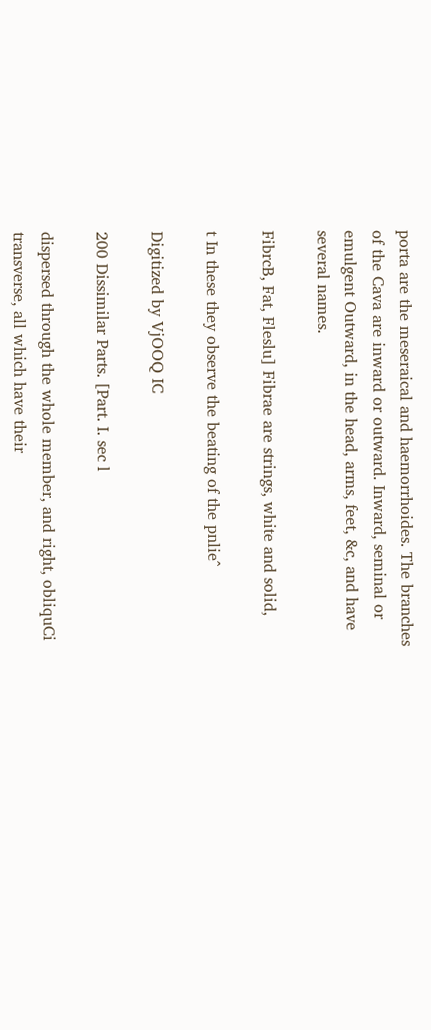porta are the meseraical and haemorrhoides. The branches
of the Cava are inward or outward. Inward, seminal or
emulgent Outward, in the head, arms, feet, &c, and have
several names.

FibrcB, Fat, Fleslu] Fibrae are strings, white and solid,

t In these they observe the beating of the pnlie^

Digitized by VjOOQ IC

200 Dissimilar Parts. [Part. I. sec l

dispersed through the whole member, and right, obliquCi
transverse, all which have their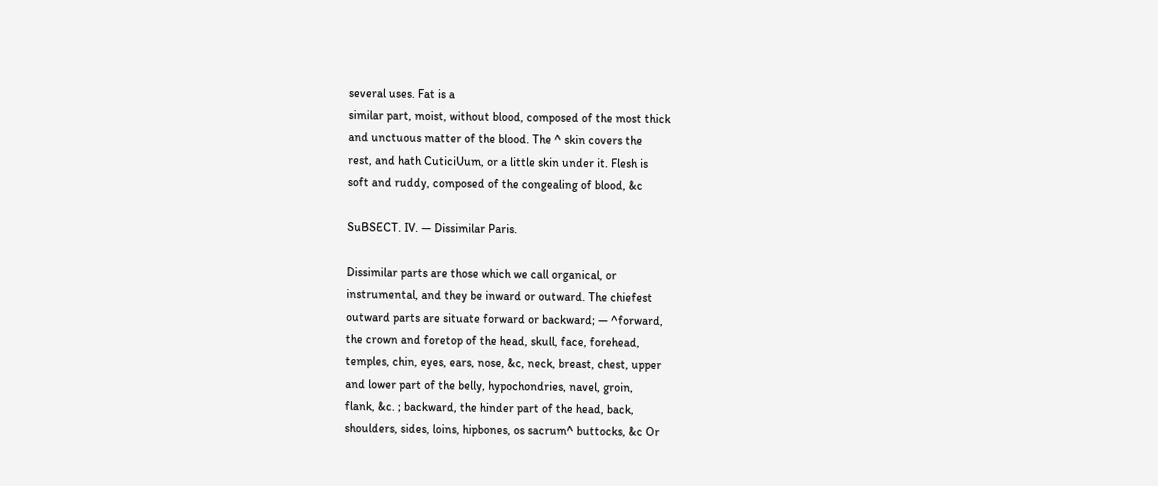several uses. Fat is a
similar part, moist, without blood, composed of the most thick
and unctuous matter of the blood. The ^ skin covers the
rest, and hath CuticiUum, or a little skin under it. Flesh is
soft and ruddy, composed of the congealing of blood, &c

SuBSECT. IV. — Dissimilar Paris.

Dissimilar parts are those which we call organical, or
instrumental, and they be inward or outward. The chiefest
outward parts are situate forward or backward; — ^forward,
the crown and foretop of the head, skull, face, forehead,
temples, chin, eyes, ears, nose, &c, neck, breast, chest, upper
and lower part of the belly, hypochondries, navel, groin,
flank, &c. ; backward, the hinder part of the head, back,
shoulders, sides, loins, hipbones, os sacrum^ buttocks, &c Or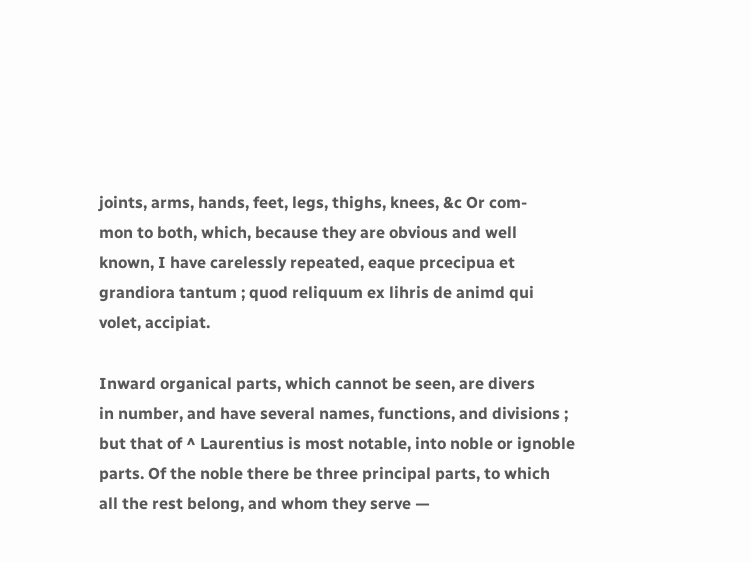joints, arms, hands, feet, legs, thighs, knees, &c Or com-
mon to both, which, because they are obvious and well
known, I have carelessly repeated, eaque prcecipua et
grandiora tantum ; quod reliquum ex lihris de animd qui
volet, accipiat.

Inward organical parts, which cannot be seen, are divers
in number, and have several names, functions, and divisions ;
but that of ^ Laurentius is most notable, into noble or ignoble
parts. Of the noble there be three principal parts, to which
all the rest belong, and whom they serve —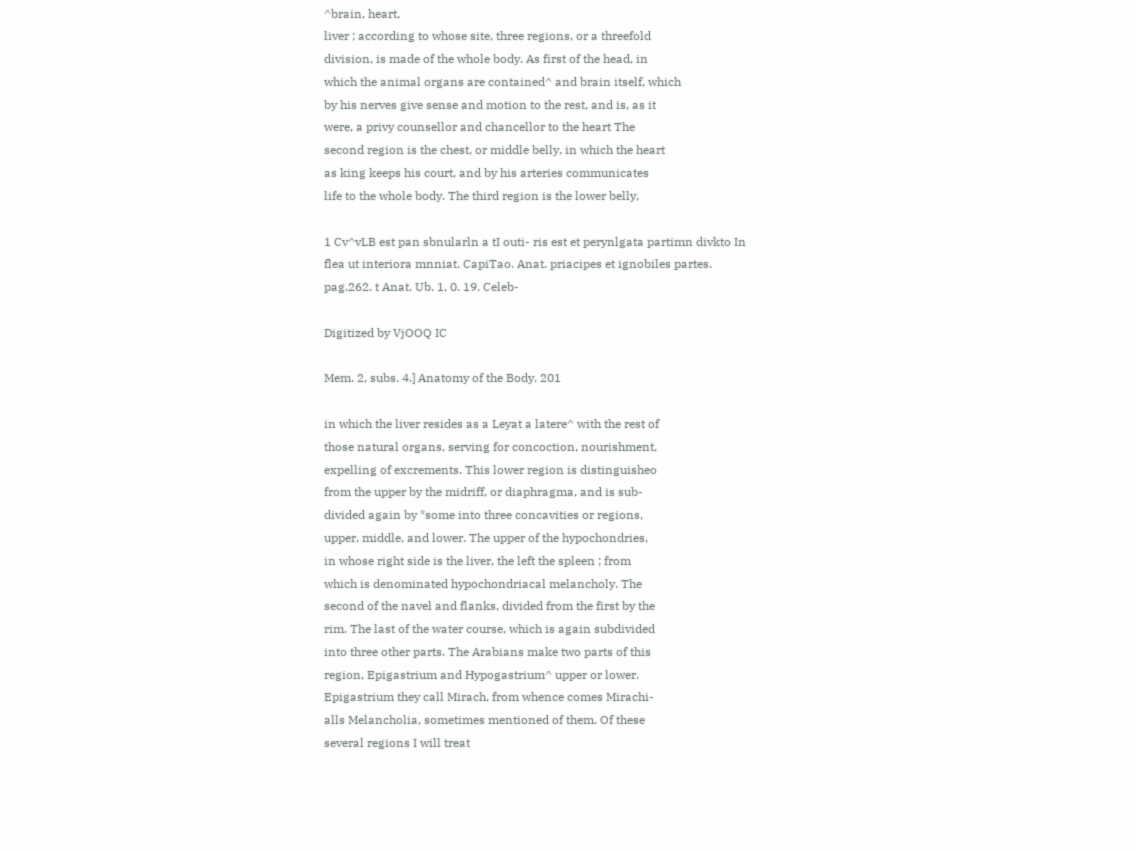^brain, heart,
liver ; according to whose site, three regions, or a threefold
division, is made of the whole body. As first of the head, in
which the animal organs are contained^ and brain itself, which
by his nerves give sense and motion to the rest, and is, as it
were, a privy counsellor and chancellor to the heart The
second region is the chest, or middle belly, in which the heart
as king keeps his court, and by his arteries communicates
life to the whole body. The third region is the lower belly,

1 Cv^vLB est pan sbnularln a tI outi- ris est et perynlgata partimn divkto In
flea ut interiora mnniat. CapiTao. Anat. priacipes et ignobiles partes.
pag.262. t Anat. Ub. 1, 0. 19. Celeb-

Digitized by VjOOQ IC

Mem. 2, subs. 4.] Anatomy of the Body. 201

in which the liver resides as a Leyat a latere^ with the rest of
those natural organs, serving for concoction, nourishment,
expelling of excrements. This lower region is distinguisheo
from the upper by the midriff, or diaphragma, and is sub-
divided again by *some into three concavities or regions,
upper, middle, and lower. The upper of the hypochondries,
in whose right side is the liver, the left the spleen ; from
which is denominated hypochondriacal melancholy. The
second of the navel and flanks, divided from the first by the
rim. The last of the water course, which is again subdivided
into three other parts. The Arabians make two parts of this
region, Epigastrium and Hypogastrium^ upper or lower.
Epigastrium they call Mirach, from whence comes Mirachi-
alls Melancholia, sometimes mentioned of them. Of these
several regions I will treat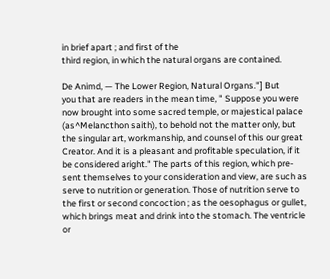in brief apart ; and first of the
third region, in which the natural organs are contained.

De Animd, — The Lower Region, Natural Organs."] But
you that are readers in the mean time, " Suppose you were
now brought into some sacred temple, or majestical palace
(as^Melancthon saith), to behold not the matter only, but
the singular art, workmanship, and counsel of this our great
Creator. And it is a pleasant and profitable speculation, if it
be considered aright." The parts of this region, which pre-
sent themselves to your consideration and view, are such as
serve to nutrition or generation. Those of nutrition serve to
the first or second concoction ; as the oesophagus or gullet,
which brings meat and drink into the stomach. The ventricle
or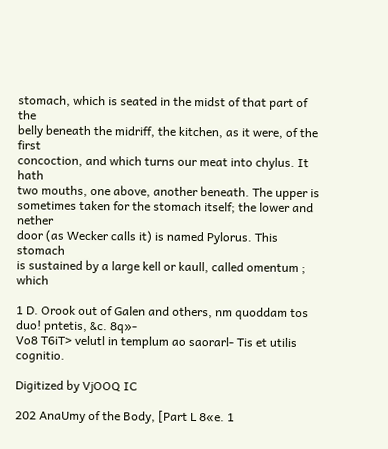stomach, which is seated in the midst of that part of the
belly beneath the midriff, the kitchen, as it were, of the first
concoction, and which turns our meat into chylus. It hath
two mouths, one above, another beneath. The upper is
sometimes taken for the stomach itself; the lower and nether
door (as Wecker calls it) is named Pylorus. This stomach
is sustained by a large kell or kaull, called omentum ; which

1 D. Orook out of Galen and others, nm quoddam tos duo! pntetis, &c. 8q»-
Vo8 T6iT> velutl in templum ao saorarl- Tis et utilis cognitio.

Digitized by VjOOQ IC

202 AnaUmy of the Body, [Part L 8«e. 1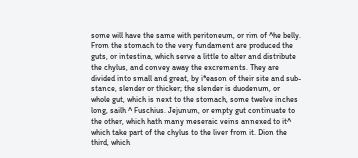some will have the same with peritoneum, or rim of ^he belly.
From the stomach to the very fundament are produced the
guts, or intestina, which serve a little to alter and distribute
the chylus, and convey away the excrements. They are
divided into small and great, by i*eason of their site and sub-
stance, slender or thicker; the slender is duodenum, or
whole gut, which is next to the stomach, some twelve inches
long, sailh ^ Fuschius. Jejunum, or empty gut continuate to
the other, which hath many meseraic veins annexed to it^
which take part of the chylus to the liver from it. Dion the
third, which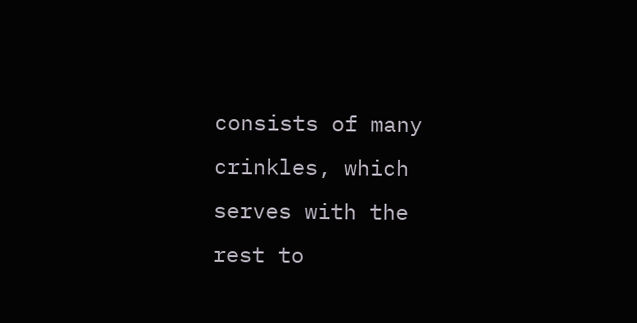consists of many crinkles, which serves with the
rest to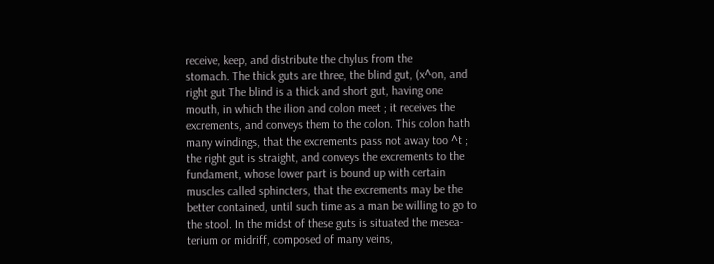receive, keep, and distribute the chylus from the
stomach. The thick guts are three, the blind gut, (x^on, and
right gut The blind is a thick and short gut, having one
mouth, in which the ilion and colon meet ; it receives the
excrements, and conveys them to the colon. This colon hath
many windings, that the excrements pass not away too ^t ;
the right gut is straight, and conveys the excrements to the
fundament, whose lower part is bound up with certain
muscles called sphincters, that the excrements may be the
better contained, until such time as a man be willing to go to
the stool. In the midst of these guts is situated the mesea-
terium or midriff, composed of many veins,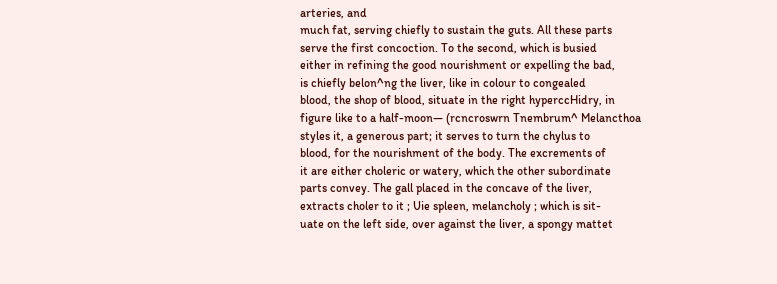arteries, and
much fat, serving chiefly to sustain the guts. All these parts
serve the first concoction. To the second, which is busied
either in refining the good nourishment or expelling the bad,
is chiefly belon^ng the liver, like in colour to congealed
blood, the shop of blood, situate in the right hyperccHidry, in
figure like to a half-moon— (rcncroswrn Tnembrum^ Melancthoa
styles it, a generous part; it serves to turn the chylus to
blood, for the nourishment of the body. The excrements of
it are either choleric or watery, which the other subordinate
parts convey. The gall placed in the concave of the liver,
extracts choler to it ; Uie spleen, melancholy ; which is sit-
uate on the left side, over against the liver, a spongy mattet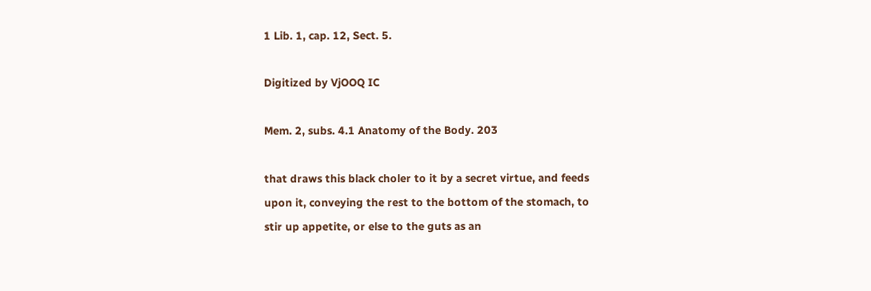1 Lib. 1, cap. 12, Sect. 5.

Digitized by VjOOQ IC

Mem. 2, subs. 4.1 Anatomy of the Body. 203

that draws this black choler to it by a secret virtue, and feeds
upon it, conveying the rest to the bottom of the stomach, to
stir up appetite, or else to the guts as an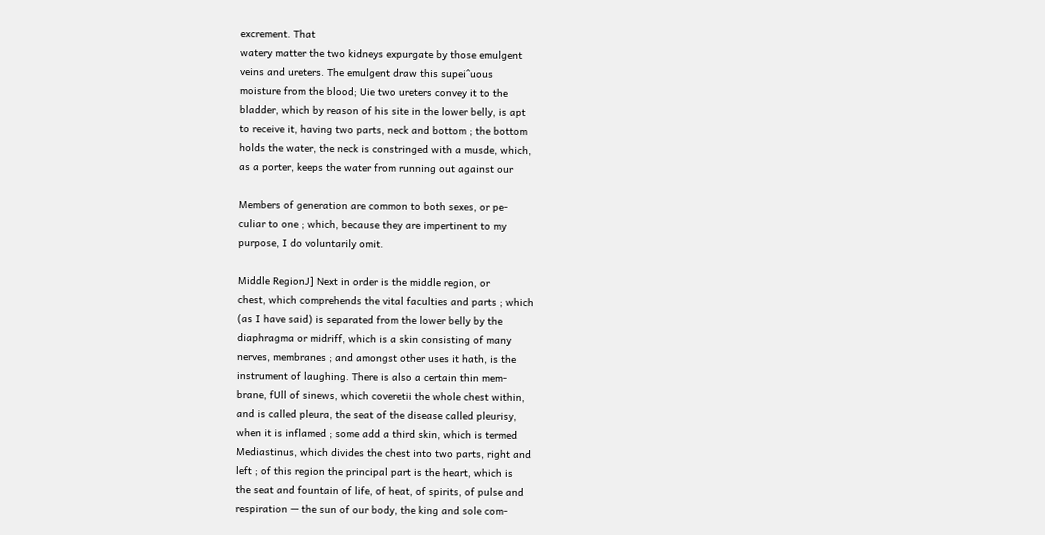excrement. That
watery matter the two kidneys expurgate by those emulgent
veins and ureters. The emulgent draw this supei^uous
moisture from the blood; Uie two ureters convey it to the
bladder, which by reason of his site in the lower belly, is apt
to receive it, having two parts, neck and bottom ; the bottom
holds the water, the neck is constringed with a musde, which,
as a porter, keeps the water from running out against our

Members of generation are common to both sexes, or pe-
culiar to one ; which, because they are impertinent to my
purpose, I do voluntarily omit.

Middle RegionJ] Next in order is the middle region, or
chest, which comprehends the vital faculties and parts ; which
(as I have said) is separated from the lower belly by the
diaphragma or midriff, which is a skin consisting of many
nerves, membranes ; and amongst other uses it hath, is the
instrument of laughing. There is also a certain thin mem-
brane, fUll of sinews, which coveretii the whole chest within,
and is called pleura, the seat of the disease called pleurisy,
when it is inflamed ; some add a third skin, which is termed
Mediastinus, which divides the chest into two parts, right and
left ; of this region the principal part is the heart, which is
the seat and fountain of life, of heat, of spirits, of pulse and
respiration — the sun of our body, the king and sole com-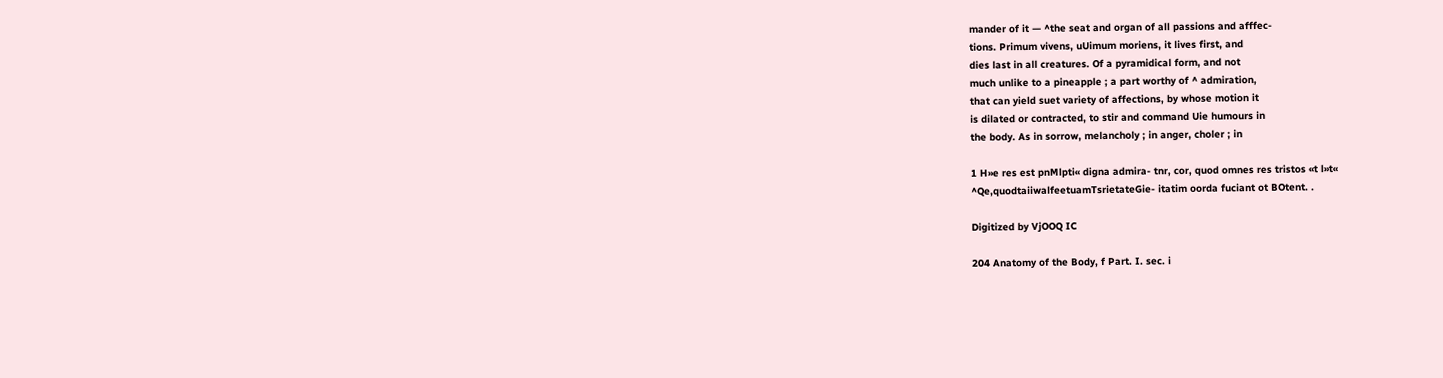mander of it — ^the seat and organ of all passions and afffec-
tions. Primum vivens, uUimum moriens, it lives first, and
dies last in all creatures. Of a pyramidical form, and not
much unlike to a pineapple ; a part worthy of ^ admiration,
that can yield suet variety of affections, by whose motion it
is dilated or contracted, to stir and command Uie humours in
the body. As in sorrow, melancholy ; in anger, choler ; in

1 H»e res est pnMlpti« digna admira- tnr, cor, quod omnes res tristos «t l»t«
^Qe,quodtaiiwalfeetuamTsrietateGie- itatim oorda fuciant ot BOtent. .

Digitized by VjOOQ IC

204 Anatomy of the Body, f Part. I. sec. i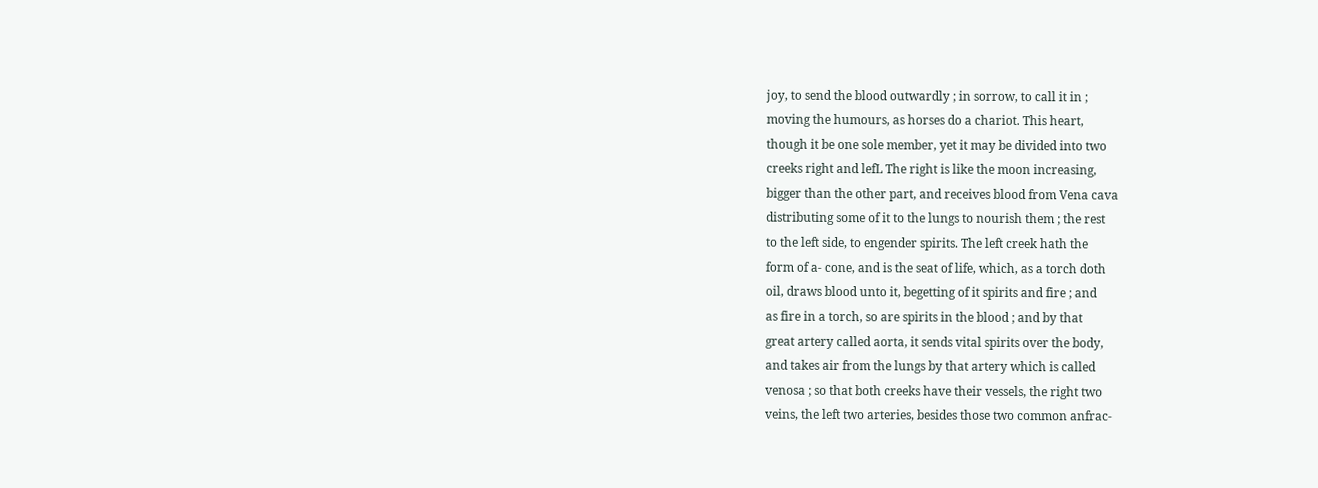joy, to send the blood outwardly ; in sorrow, to call it in ;
moving the humours, as horses do a chariot. This heart,
though it be one sole member, yet it may be divided into two
creeks right and lefL The right is like the moon increasing,
bigger than the other part, and receives blood from Vena cava
distributing some of it to the lungs to nourish them ; the rest
to the left side, to engender spirits. The left creek hath the
form of a- cone, and is the seat of life, which, as a torch doth
oil, draws blood unto it, begetting of it spirits and fire ; and
as fire in a torch, so are spirits in the blood ; and by that
great artery called aorta, it sends vital spirits over the body,
and takes air from the lungs by that artery which is called
venosa ; so that both creeks have their vessels, the right two
veins, the left two arteries, besides those two common anfrac-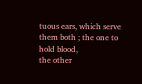tuous ears, which serve them both ; the one to hold blood,
the other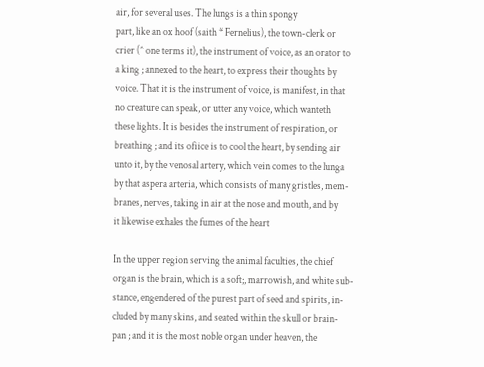air, for several uses. The lungs is a thin spongy
part, like an ox hoof (saith * Fernelius), the town-clerk or
crier (^ one terms it), the instrument of voice, as an orator to
a king ; annexed to the heart, to express their thoughts by
voice. That it is the instrument of voice, is manifest, in that
no creature can speak, or utter any voice, which wanteth
these lights. It is besides the instrument of respiration, or
breathing ; and its ofiice is to cool the heart, by sending air
unto it, by the venosal artery, which vein comes to the lunga
by that aspera arteria, which consists of many gristles, mem-
branes, nerves, taking in air at the nose and mouth, and by
it likewise exhales the fumes of the heart

In the upper region serving the animal faculties, the chief
organ is the brain, which is a soft;, marrowish, and white sub-
stance, engendered of the purest part of seed and spirits, in-
cluded by many skins, and seated within the skull or brain-
pan ; and it is the most noble organ under heaven, the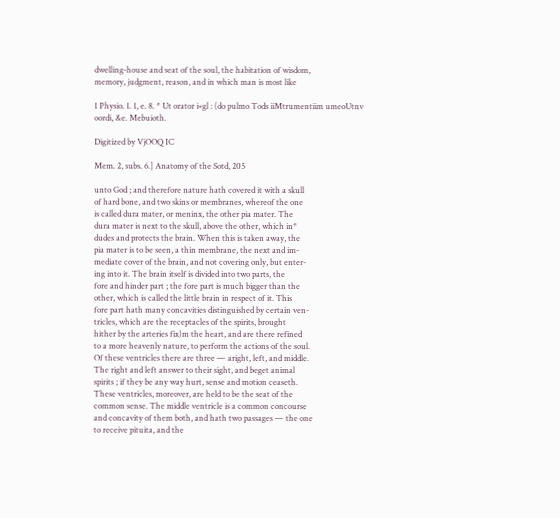dwelling-house and seat of the soul, the habitation of wisdom,
memory, judgment, reason, and in which man is most like

1 Physio. 1. 1, e. 8. * Ut orator i«gl : (do pulmo Tods iiMtrumentiim umeoUtnv
oordi, &e. Mebuioth.

Digitized by VjOOQ IC

Mem. 2, subs. 6.] Anatomy of the Sotd, 205

unto God ; and therefore nature hath covered it with a skull
of hard bone, and two skins or membranes, whereof the one
is called dura mater, or meninx, the other pia mater. The
dura mater is next to the skull, above the other, which in*
dudes and protects the brain. When this is taken away, the
pia mater is to be seen, a thin membrane, the next and im-
mediate cover of the brain, and not covering only, but enter-
ing into it. The brain itself is divided into two parts, the
fore and hinder part ; the fore part is much bigger than the
other, which is called the little brain in respect of it. This
fore part hath many concavities distinguished by certain ven-
tricles, which are the receptacles of the spirits, brought
hither by the arteries fix)m the heart, and are there refined
to a more heavenly nature, to perform the actions of the soul.
Of these ventricles there are three — aright, left, and middle.
The right and left answer to their sight, and beget animal
spirits ; if they be any way hurt, sense and motion ceaseth.
These ventricles, moreover, are held to be the seat of the
common sense. The middle ventricle is a common concourse
and concavity of them both, and hath two passages — the one
to receive pituita, and the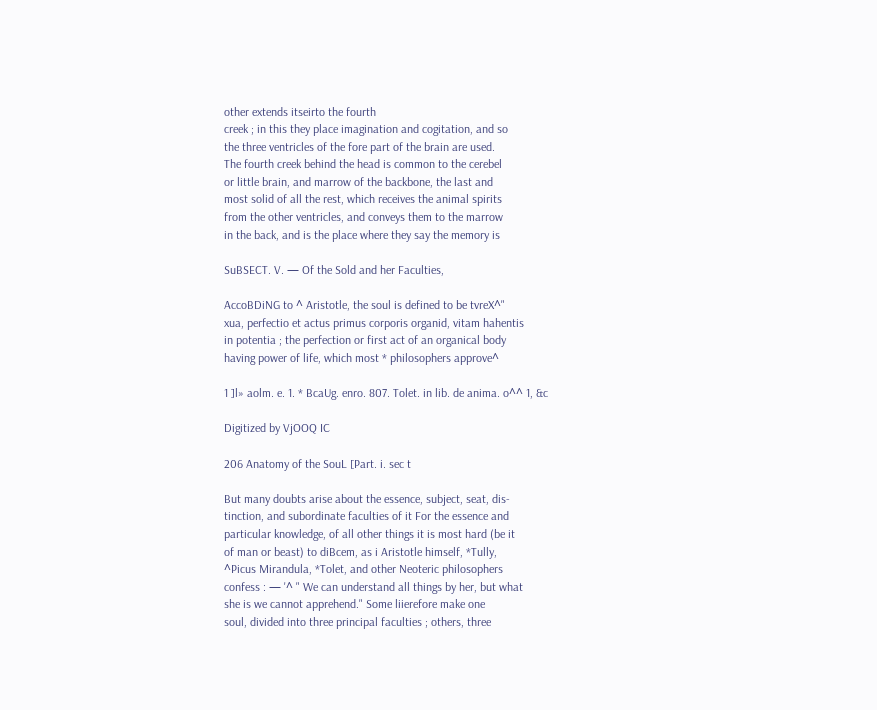other extends itseirto the fourth
creek ; in this they place imagination and cogitation, and so
the three ventricles of the fore part of the brain are used.
The fourth creek behind the head is common to the cerebel
or little brain, and marrow of the backbone, the last and
most solid of all the rest, which receives the animal spirits
from the other ventricles, and conveys them to the marrow
in the back, and is the place where they say the memory is

SuBSECT. V. — Of the Sold and her Faculties,

AccoBDiNG to ^ Aristotle, the soul is defined to be tvreX^"
xua, perfectio et actus primus corporis organid, vitam hahentis
in potentia ; the perfection or first act of an organical body
having power of life, which most * philosophers approve^

1 ]l» aolm. e. 1. * BcaUg. enro. 807. Tolet. in lib. de anima. o^^ 1, &c

Digitized by VjOOQ IC

206 Anatomy of the SouL [Part. i. sec t

But many doubts arise about the essence, subject, seat, dis-
tinction, and subordinate faculties of it For the essence and
particular knowledge, of all other things it is most hard (be it
of man or beast) to diBcem, as i Aristotle himself, *Tully,
^Picus Mirandula, *Tolet, and other Neoteric philosophers
confess : — '^ " We can understand all things by her, but what
she is we cannot apprehend." Some liierefore make one
soul, divided into three principal faculties ; others, three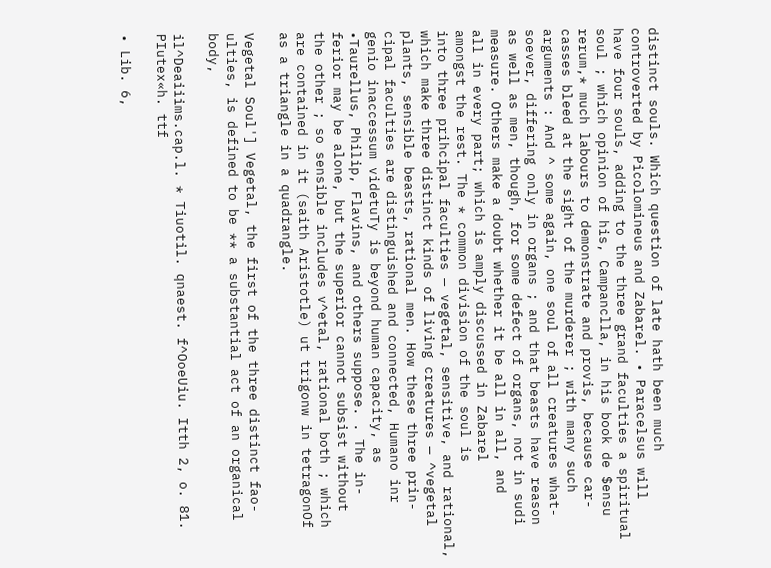distinct souls. Which question of late hath been much
controverted by Picolomineus and Zabarel. • Paracelsus will
have four souls, adding to the three grand faculties a spiritual
soul ; which opinion of his, Campanclla, in his book de $ensu
rerum,* much labours to demonstrate and provis, because car-
casses bleed at the sight of the murderer ; with many such
arguments : And ^ some again, one soul of all creatures what-
soever, differing only in organs ; and that beasts have reason
as well as men, though, for some defect of organs, not in sudi
measure. Others make a doubt whether it be all in all, and
all in every part; which is amply discussed in Zabarel
amongst the rest. The * common division of the soul is
into three prihcipal faculties — vegetal, sensitive, and rational,
which make three distinct kinds of living creatures — ^vegetal
plants, sensible beasts, rational men. How these three prin-
cipal faculties are distinguished and connected, Humano inr
genio inaccessum videtuTy is beyond human capacity, as
•Taurellus, Philip, Flavins, and others suppose. . The in-
ferior may be alone, but the superior cannot subsist without
the other ; so sensible includes v^etal, rational both ; which
are contained in it (saith Aristotle) ut trigonw in tetragonOf
as a triangle in a quadrangle.

Vegetal Soul'] Vegetal, the first of the three distinct fao-
ulties, is defined to be ** a substantial act of an organical body,

il^Deaiiims.cap.l. * Tiuotil. qnaest. f^OoeUiu. Itth 2, o. 81. PIutex«h. ttf

• Lib. 6,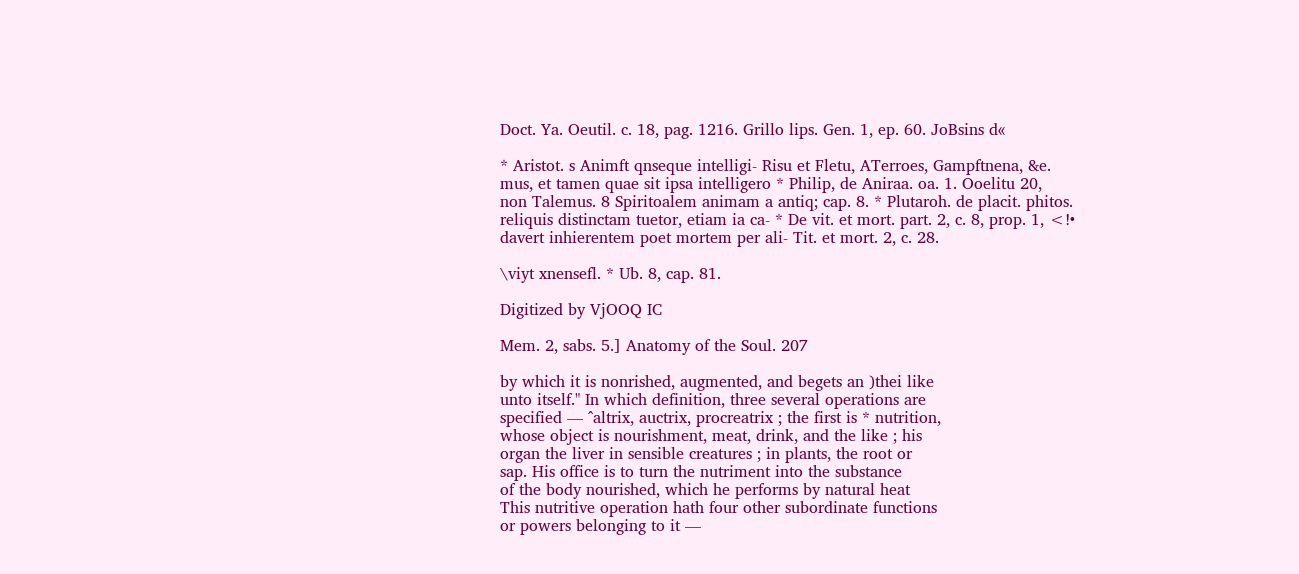Doct. Ya. Oeutil. c. 18, pag. 1216. Grillo lips. Gen. 1, ep. 60. JoBsins d«

* Aristot. s Animft qnseque intelligi- Risu et Fletu, ATerroes, Gampftnena, &e.
mus, et tamen quae sit ipsa intelligero * Philip, de Aniraa. oa. 1. Ooelitu 20,
non Talemus. 8 Spiritoalem animam a antiq; cap. 8. * Plutaroh. de placit. phitos.
reliquis distinctam tuetor, etiam ia ca- * De vit. et mort. part. 2, c. 8, prop. 1, <!•
davert inhierentem poet mortem per ali- Tit. et mort. 2, c. 28.

\viyt xnensefl. * Ub. 8, cap. 81.

Digitized by VjOOQ IC

Mem. 2, sabs. 5.] Anatomy of the Soul. 207

by which it is nonrished, augmented, and begets an )thei like
unto itself." In which definition, three several operations are
specified — ^altrix, auctrix, procreatrix ; the first is * nutrition,
whose object is nourishment, meat, drink, and the like ; his
organ the liver in sensible creatures ; in plants, the root or
sap. His office is to turn the nutriment into the substance
of the body nourished, which he performs by natural heat
This nutritive operation hath four other subordinate functions
or powers belonging to it —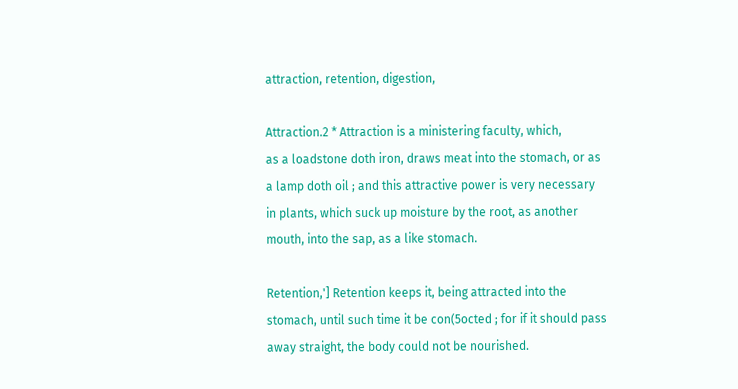attraction, retention, digestion,

Attraction.2 * Attraction is a ministering faculty, which,
as a loadstone doth iron, draws meat into the stomach, or as
a lamp doth oil ; and this attractive power is very necessary
in plants, which suck up moisture by the root, as another
mouth, into the sap, as a like stomach.

Retention,'] Retention keeps it, being attracted into the
stomach, until such time it be con(5octed ; for if it should pass
away straight, the body could not be nourished.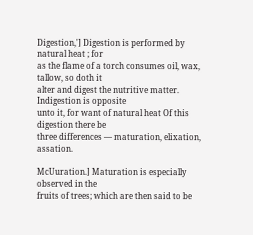Digestion,'] Digestion is performed by natural heat ; for
as the flame of a torch consumes oil, wax, tallow, so doth it
alter and digest the nutritive matter. Indigestion is opposite
unto it, for want of natural heat Of this digestion there be
three differences — maturation, elixation, assation.

McUuration.] Maturation is especially observed in the
fruits of trees; which are then said to be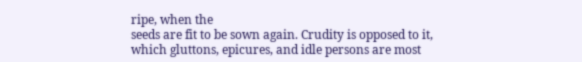ripe, when the
seeds are fit to be sown again. Crudity is opposed to it,
which gluttons, epicures, and idle persons are most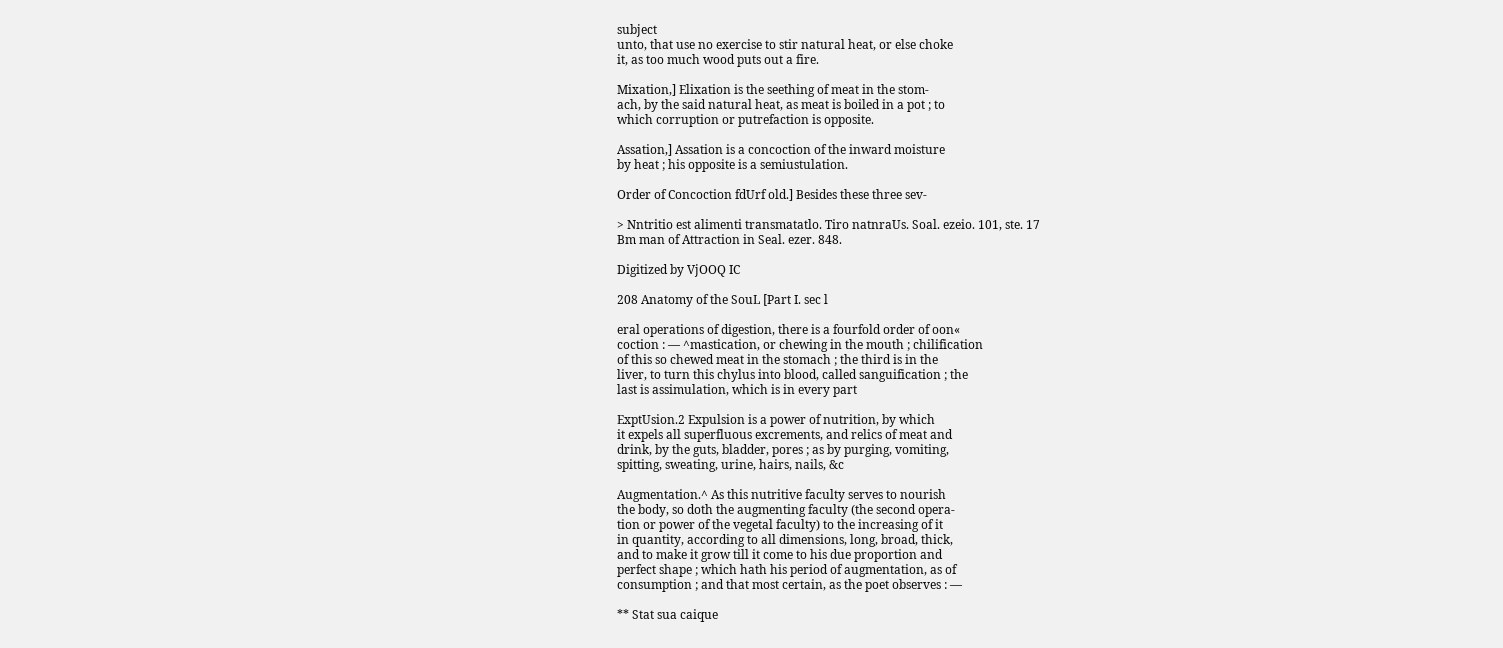subject
unto, that use no exercise to stir natural heat, or else choke
it, as too much wood puts out a fire.

Mixation,] Elixation is the seething of meat in the stom-
ach, by the said natural heat, as meat is boiled in a pot ; to
which corruption or putrefaction is opposite.

Assation,] Assation is a concoction of the inward moisture
by heat ; his opposite is a semiustulation.

Order of Concoction fdUrf old.] Besides these three sev-

> Nntritio est alimenti transmatatlo. Tiro natnraUs. Soal. ezeio. 101, ste. 17
Bm man of Attraction in Seal. ezer. 848.

Digitized by VjOOQ IC

208 Anatomy of the SouL [Part I. sec l

eral operations of digestion, there is a fourfold order of oon«
coction : — ^mastication, or chewing in the mouth ; chilification
of this so chewed meat in the stomach ; the third is in the
liver, to turn this chylus into blood, called sanguification ; the
last is assimulation, which is in every part

ExptUsion.2 Expulsion is a power of nutrition, by which
it expels all superfluous excrements, and relics of meat and
drink, by the guts, bladder, pores ; as by purging, vomiting,
spitting, sweating, urine, hairs, nails, &c

Augmentation.^ As this nutritive faculty serves to nourish
the body, so doth the augmenting faculty (the second opera-
tion or power of the vegetal faculty) to the increasing of it
in quantity, according to all dimensions, long, broad, thick,
and to make it grow till it come to his due proportion and
perfect shape ; which hath his period of augmentation, as of
consumption ; and that most certain, as the poet observes : —

** Stat sua caique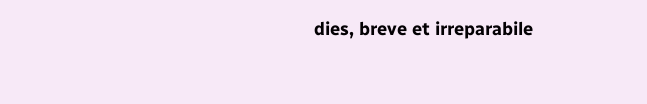dies, breve et irreparabile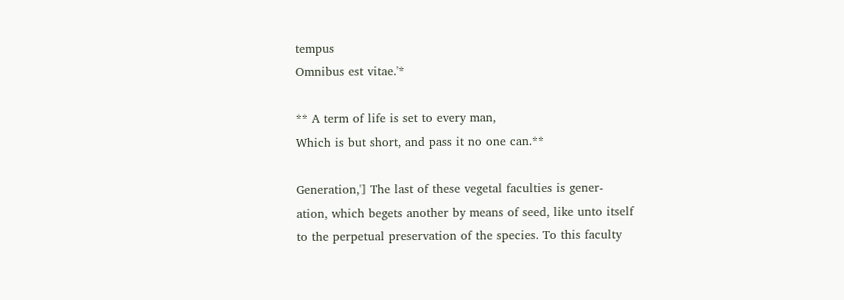tempus
Omnibus est vitae.'*

** A term of life is set to every man,
Which is but short, and pass it no one can.**

Generation,'] The last of these vegetal faculties is gener-
ation, which begets another by means of seed, like unto itself
to the perpetual preservation of the species. To this faculty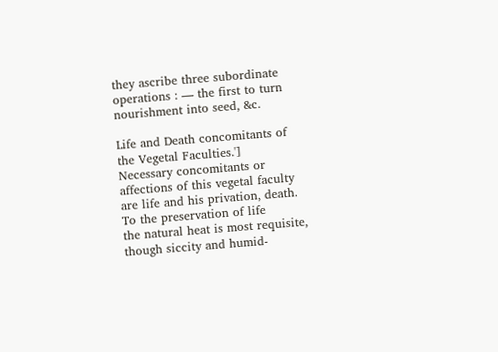they ascribe three subordinate operations : — the first to turn
nourishment into seed, &c.

Life and Death concomitants of the Vegetal Faculties.']
Necessary concomitants or affections of this vegetal faculty
are life and his privation, death. To the preservation of life
the natural heat is most requisite, though siccity and humid-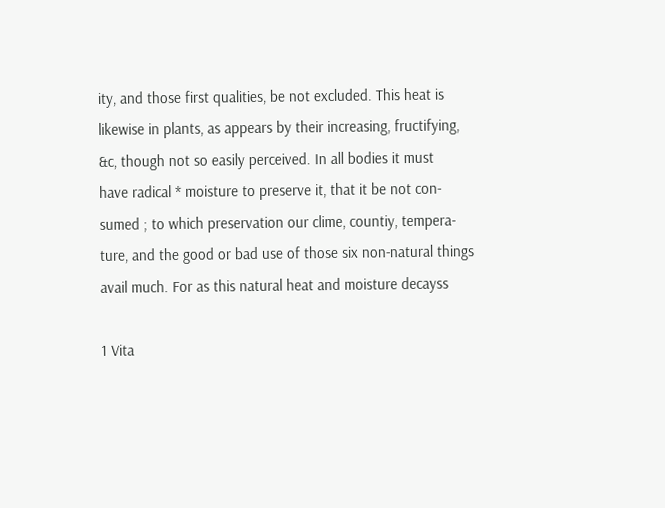ity, and those first qualities, be not excluded. This heat is
likewise in plants, as appears by their increasing, fructifying,
&c, though not so easily perceived. In all bodies it must
have radical * moisture to preserve it, that it be not con-
sumed ; to which preservation our clime, countiy, tempera-
ture, and the good or bad use of those six non-natural things
avail much. For as this natural heat and moisture decayss

1 Vita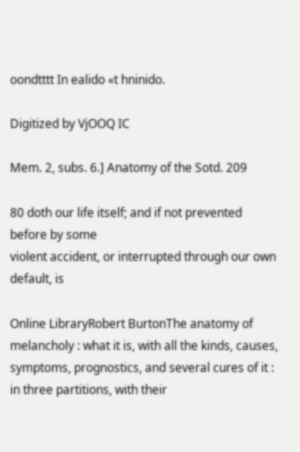oondtttt In ealido «t hninido.

Digitized by VjOOQ IC

Mem. 2, subs. 6.] Anatomy of the Sotd. 209

80 doth our life itself; and if not prevented before by some
violent accident, or interrupted through our own default, is

Online LibraryRobert BurtonThe anatomy of melancholy : what it is, with all the kinds, causes, symptoms, prognostics, and several cures of it : in three partitions, with their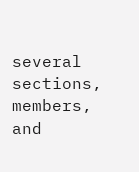several sections, members, and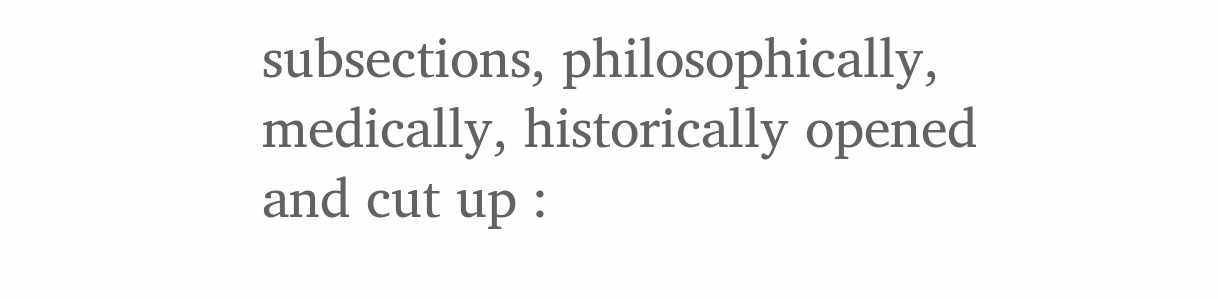subsections, philosophically, medically, historically opened and cut up :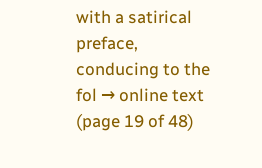with a satirical preface, conducing to the fol → online text (page 19 of 48)